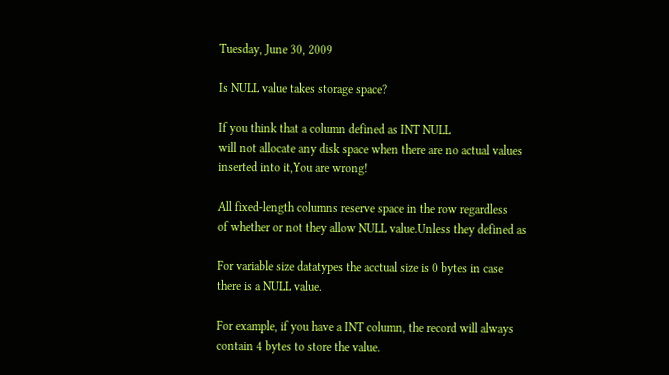Tuesday, June 30, 2009

Is NULL value takes storage space?

If you think that a column defined as INT NULL
will not allocate any disk space when there are no actual values
inserted into it,You are wrong!

All fixed-length columns reserve space in the row regardless
of whether or not they allow NULL value.Unless they defined as

For variable size datatypes the acctual size is 0 bytes in case
there is a NULL value.

For example, if you have a INT column, the record will always
contain 4 bytes to store the value.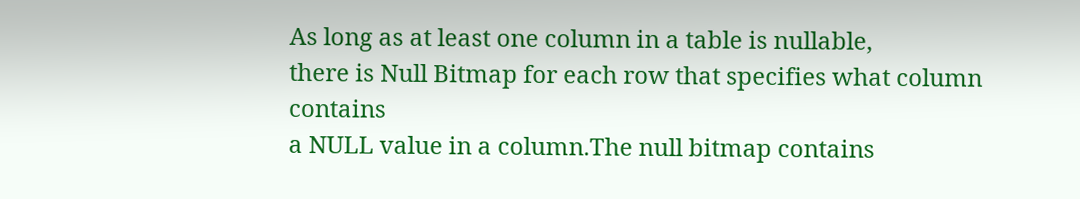As long as at least one column in a table is nullable,
there is Null Bitmap for each row that specifies what column contains
a NULL value in a column.The null bitmap contains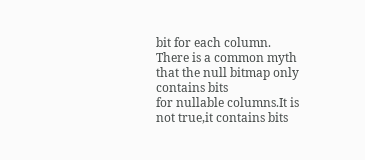bit for each column.
There is a common myth that the null bitmap only contains bits
for nullable columns.It is not true,it contains bits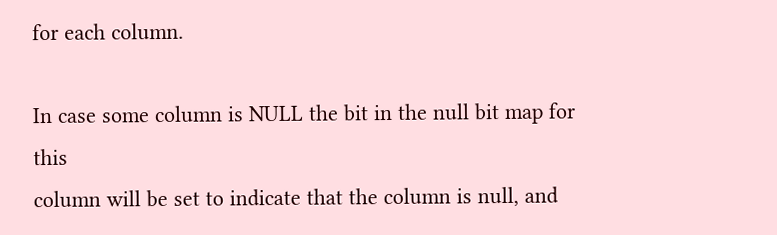for each column.

In case some column is NULL the bit in the null bit map for this
column will be set to indicate that the column is null, and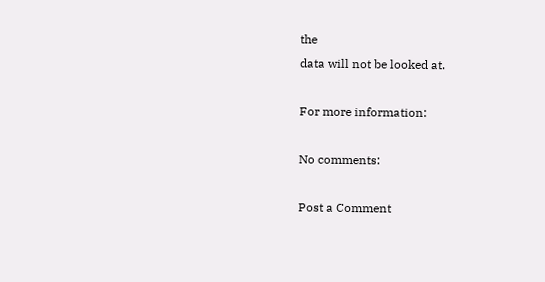the
data will not be looked at.

For more information:

No comments:

Post a Comment